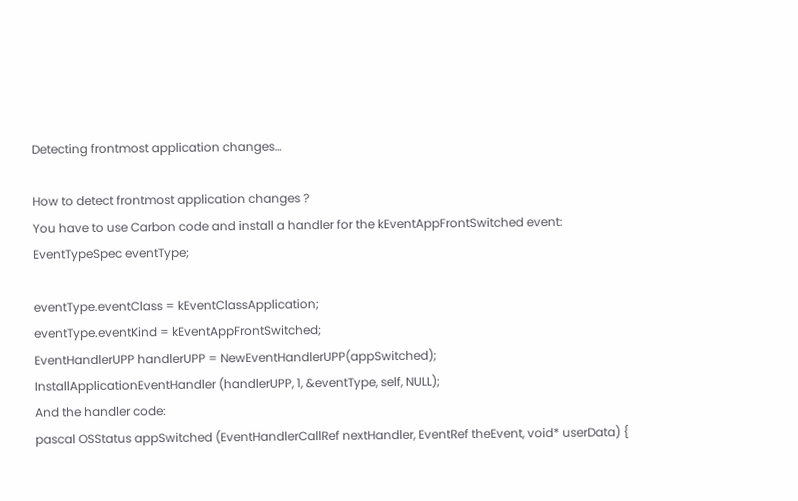Detecting frontmost application changes…

How to detect frontmost application changes ?
You have to use Carbon code and install a handler for the kEventAppFrontSwitched event:
EventTypeSpec eventType;

eventType.eventClass = kEventClassApplication;
eventType.eventKind = kEventAppFrontSwitched;
EventHandlerUPP handlerUPP = NewEventHandlerUPP(appSwitched);
InstallApplicationEventHandler (handlerUPP, 1, &eventType, self, NULL);
And the handler code:
pascal OSStatus appSwitched (EventHandlerCallRef nextHandler, EventRef theEvent, void* userData) {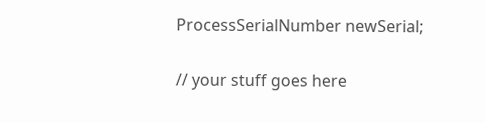ProcessSerialNumber newSerial;

// your stuff goes here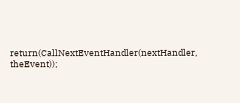return(CallNextEventHandler(nextHandler, theEvent));